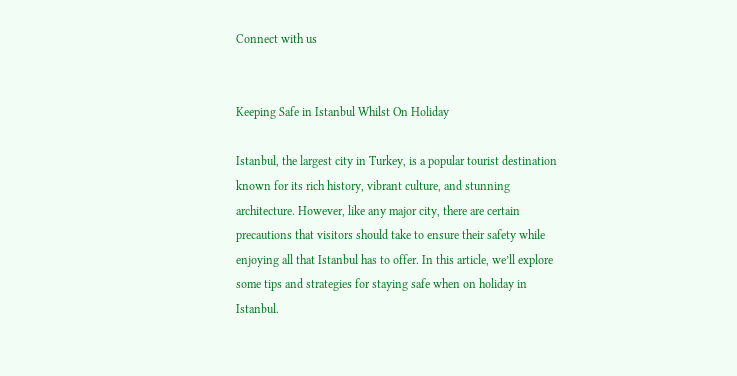Connect with us


Keeping Safe in Istanbul Whilst On Holiday

Istanbul, the largest city in Turkey, is a popular tourist destination known for its rich history, vibrant culture, and stunning architecture. However, like any major city, there are certain precautions that visitors should take to ensure their safety while enjoying all that Istanbul has to offer. In this article, we’ll explore some tips and strategies for staying safe when on holiday in Istanbul.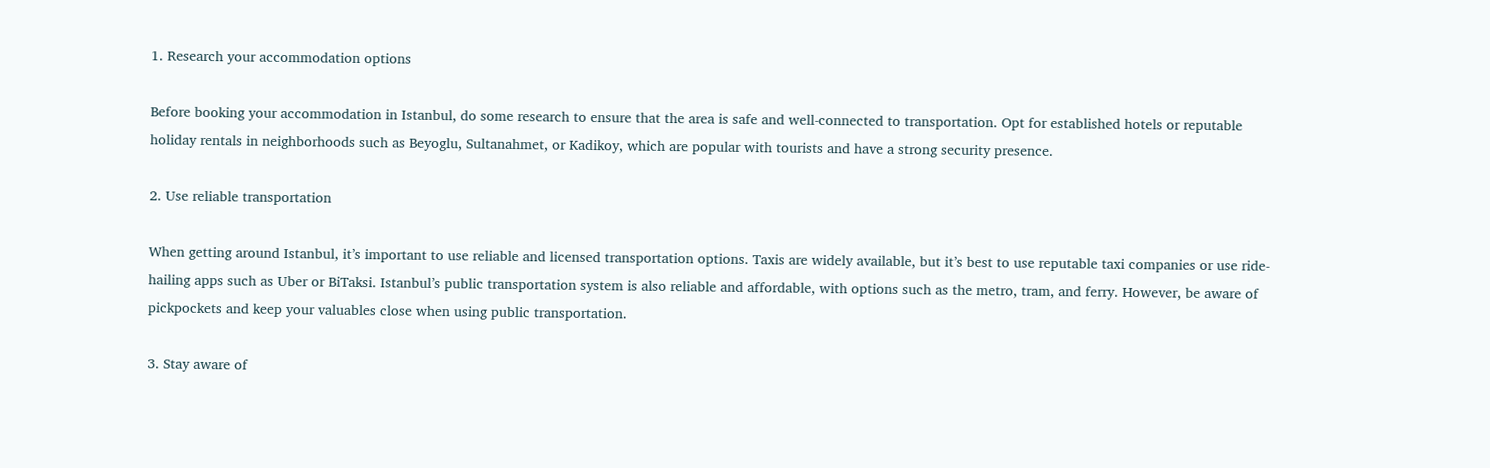1. Research your accommodation options

Before booking your accommodation in Istanbul, do some research to ensure that the area is safe and well-connected to transportation. Opt for established hotels or reputable holiday rentals in neighborhoods such as Beyoglu, Sultanahmet, or Kadikoy, which are popular with tourists and have a strong security presence.

2. Use reliable transportation

When getting around Istanbul, it’s important to use reliable and licensed transportation options. Taxis are widely available, but it’s best to use reputable taxi companies or use ride-hailing apps such as Uber or BiTaksi. Istanbul’s public transportation system is also reliable and affordable, with options such as the metro, tram, and ferry. However, be aware of pickpockets and keep your valuables close when using public transportation.

3. Stay aware of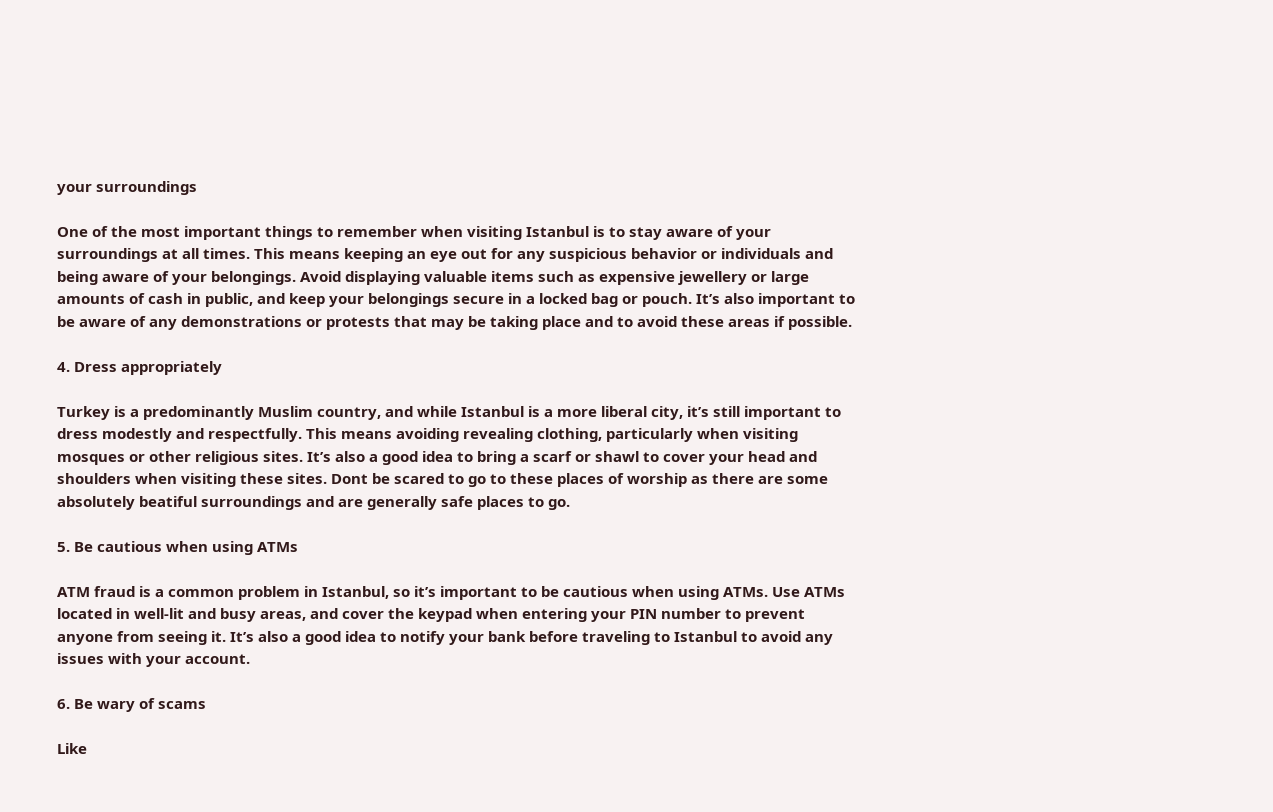your surroundings

One of the most important things to remember when visiting Istanbul is to stay aware of your surroundings at all times. This means keeping an eye out for any suspicious behavior or individuals and being aware of your belongings. Avoid displaying valuable items such as expensive jewellery or large amounts of cash in public, and keep your belongings secure in a locked bag or pouch. It’s also important to be aware of any demonstrations or protests that may be taking place and to avoid these areas if possible.

4. Dress appropriately

Turkey is a predominantly Muslim country, and while Istanbul is a more liberal city, it’s still important to dress modestly and respectfully. This means avoiding revealing clothing, particularly when visiting mosques or other religious sites. It’s also a good idea to bring a scarf or shawl to cover your head and shoulders when visiting these sites. Dont be scared to go to these places of worship as there are some absolutely beatiful surroundings and are generally safe places to go.

5. Be cautious when using ATMs

ATM fraud is a common problem in Istanbul, so it’s important to be cautious when using ATMs. Use ATMs located in well-lit and busy areas, and cover the keypad when entering your PIN number to prevent anyone from seeing it. It’s also a good idea to notify your bank before traveling to Istanbul to avoid any issues with your account.

6. Be wary of scams

Like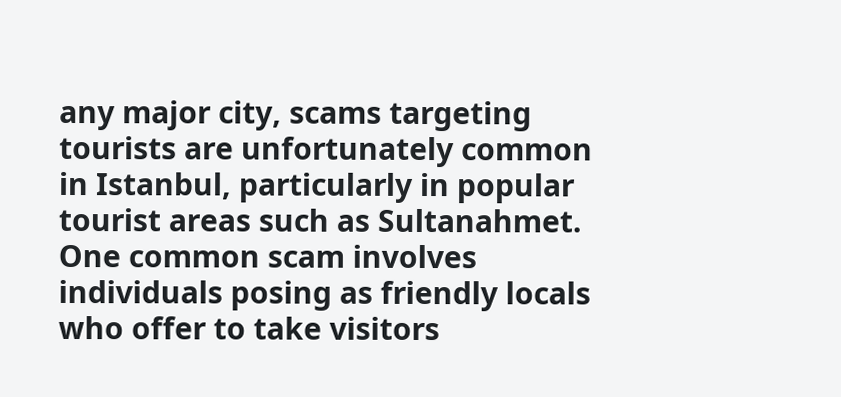any major city, scams targeting tourists are unfortunately common in Istanbul, particularly in popular tourist areas such as Sultanahmet. One common scam involves individuals posing as friendly locals who offer to take visitors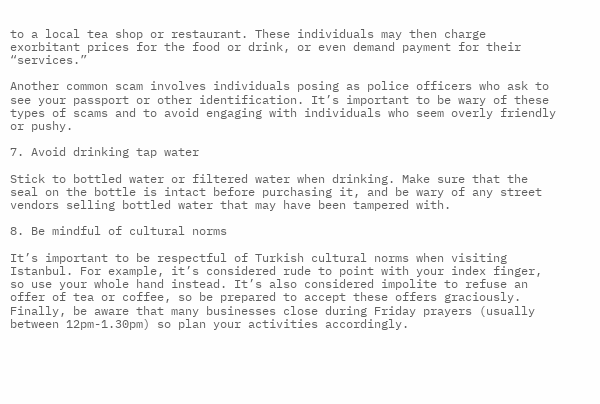to a local tea shop or restaurant. These individuals may then charge exorbitant prices for the food or drink, or even demand payment for their “services.”

Another common scam involves individuals posing as police officers who ask to see your passport or other identification. It’s important to be wary of these types of scams and to avoid engaging with individuals who seem overly friendly or pushy.

7. Avoid drinking tap water

Stick to bottled water or filtered water when drinking. Make sure that the seal on the bottle is intact before purchasing it, and be wary of any street vendors selling bottled water that may have been tampered with.

8. Be mindful of cultural norms

It’s important to be respectful of Turkish cultural norms when visiting Istanbul. For example, it’s considered rude to point with your index finger, so use your whole hand instead. It’s also considered impolite to refuse an offer of tea or coffee, so be prepared to accept these offers graciously. Finally, be aware that many businesses close during Friday prayers (usually between 12pm-1.30pm) so plan your activities accordingly.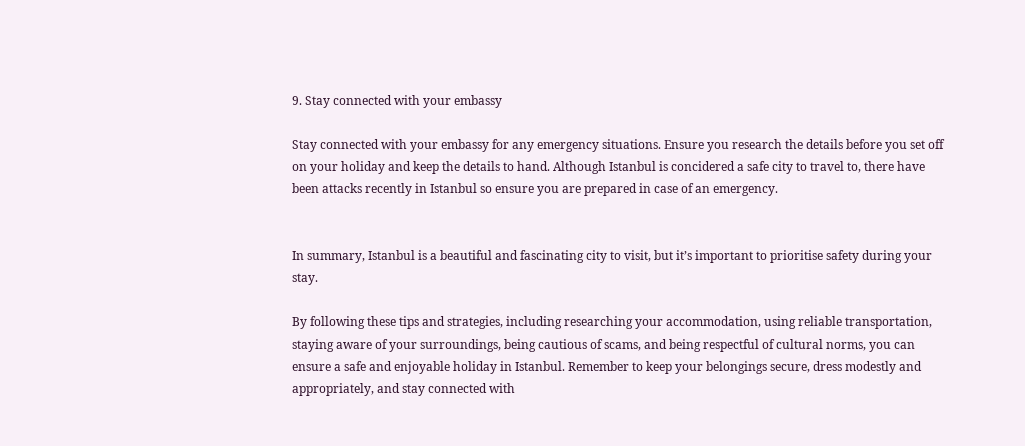9. Stay connected with your embassy

Stay connected with your embassy for any emergency situations. Ensure you research the details before you set off on your holiday and keep the details to hand. Although Istanbul is concidered a safe city to travel to, there have been attacks recently in Istanbul so ensure you are prepared in case of an emergency.


In summary, Istanbul is a beautiful and fascinating city to visit, but it’s important to prioritise safety during your stay.

By following these tips and strategies, including researching your accommodation, using reliable transportation, staying aware of your surroundings, being cautious of scams, and being respectful of cultural norms, you can ensure a safe and enjoyable holiday in Istanbul. Remember to keep your belongings secure, dress modestly and appropriately, and stay connected with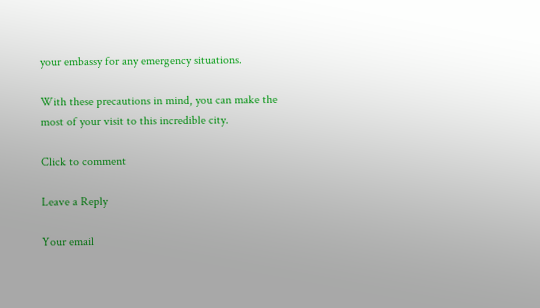your embassy for any emergency situations.

With these precautions in mind, you can make the most of your visit to this incredible city.

Click to comment

Leave a Reply

Your email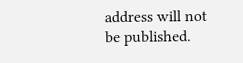address will not be published.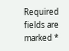Required fields are marked *